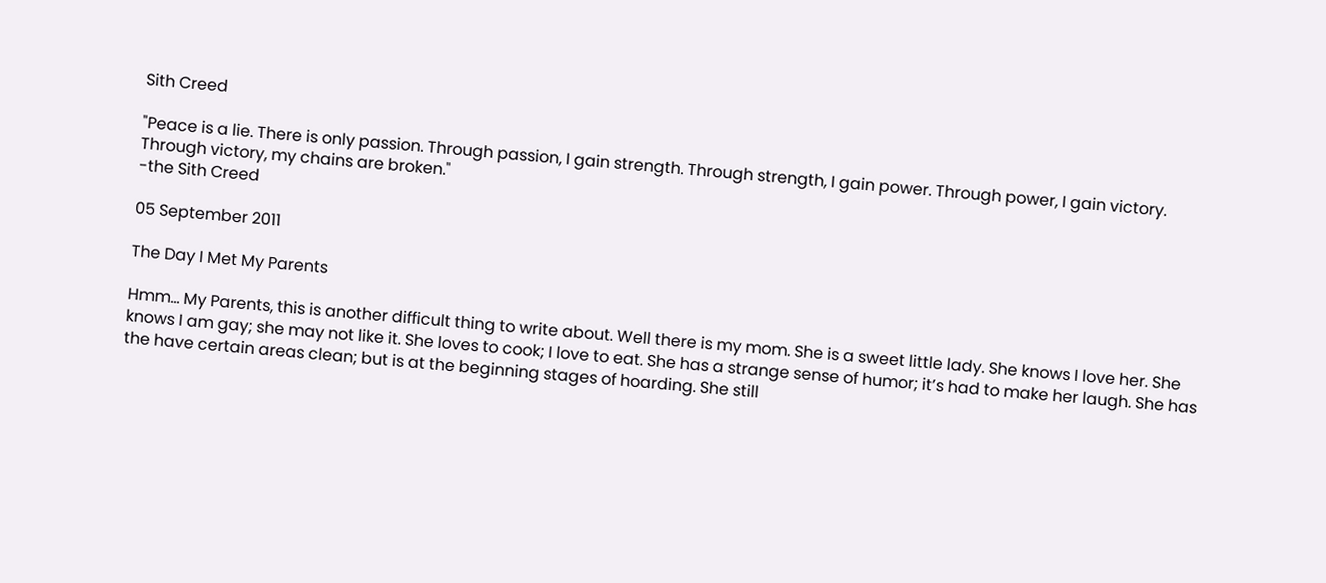Sith Creed

"Peace is a lie. There is only passion. Through passion, I gain strength. Through strength, I gain power. Through power, I gain victory. Through victory, my chains are broken."
-the Sith Creed

05 September 2011

The Day I Met My Parents

Hmm… My Parents, this is another difficult thing to write about. Well there is my mom. She is a sweet little lady. She knows I love her. She knows I am gay; she may not like it. She loves to cook; I love to eat. She has a strange sense of humor; it’s had to make her laugh. She has the have certain areas clean; but is at the beginning stages of hoarding. She still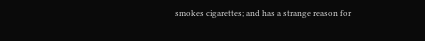smokes cigarettes; and has a strange reason for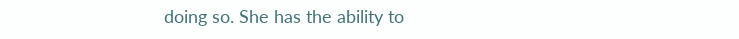doing so. She has the ability to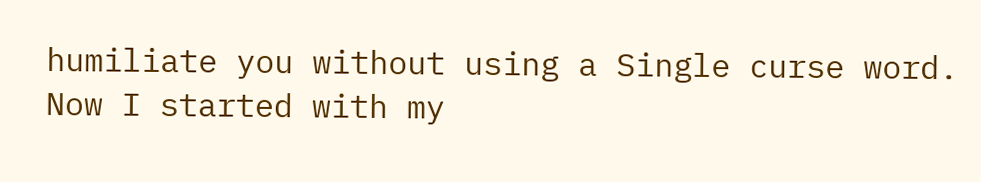humiliate you without using a Single curse word.
Now I started with my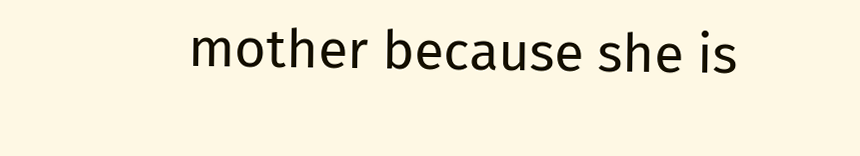mother because she is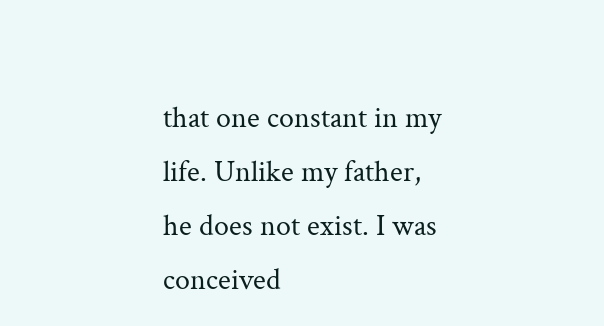that one constant in my life. Unlike my father, he does not exist. I was conceived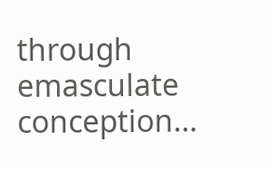through emasculate conception...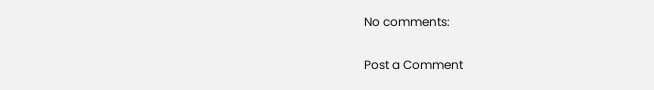No comments:

Post a Comment